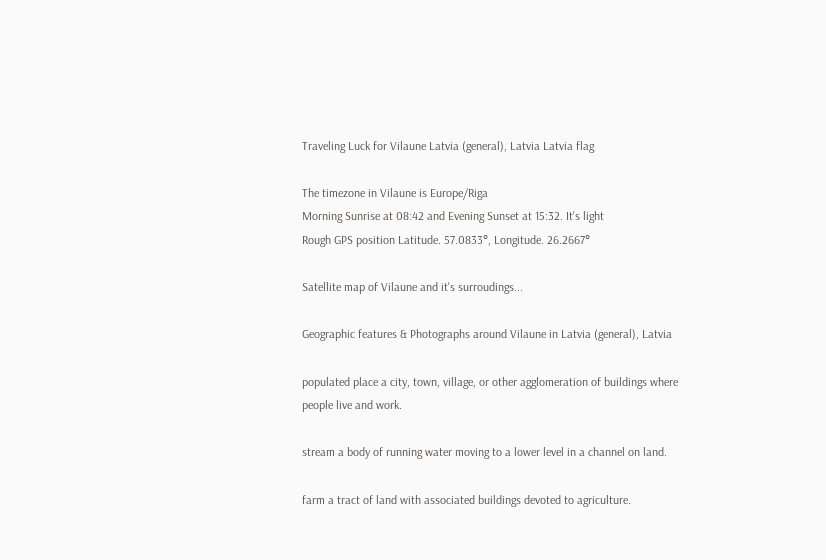Traveling Luck for Vilaune Latvia (general), Latvia Latvia flag

The timezone in Vilaune is Europe/Riga
Morning Sunrise at 08:42 and Evening Sunset at 15:32. It's light
Rough GPS position Latitude. 57.0833°, Longitude. 26.2667°

Satellite map of Vilaune and it's surroudings...

Geographic features & Photographs around Vilaune in Latvia (general), Latvia

populated place a city, town, village, or other agglomeration of buildings where people live and work.

stream a body of running water moving to a lower level in a channel on land.

farm a tract of land with associated buildings devoted to agriculture.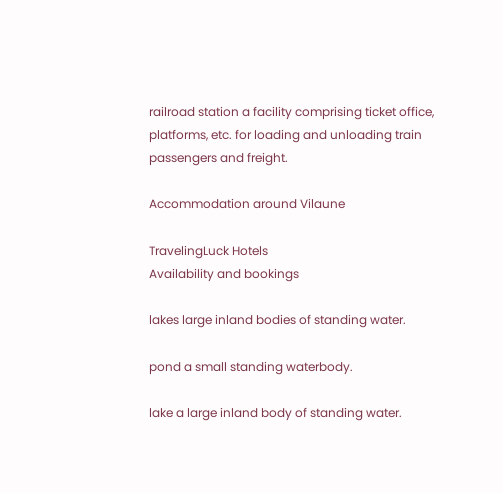railroad station a facility comprising ticket office, platforms, etc. for loading and unloading train passengers and freight.

Accommodation around Vilaune

TravelingLuck Hotels
Availability and bookings

lakes large inland bodies of standing water.

pond a small standing waterbody.

lake a large inland body of standing water.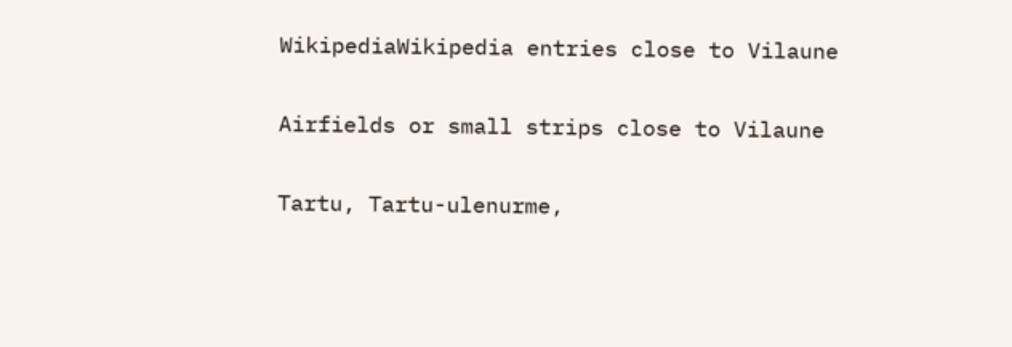WikipediaWikipedia entries close to Vilaune

Airfields or small strips close to Vilaune

Tartu, Tartu-ulenurme,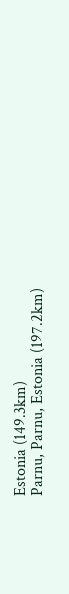Estonia (149.3km)
Parnu, Parnu, Estonia (197.2km)